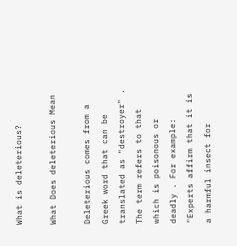What is deleterious?

What Does deleterious Mean

Deleterious comes from a Greek word that can be translated as "destroyer" . The term refers to that which is poisonous or deadly . For example: "Experts affirm that it is a harmful insect for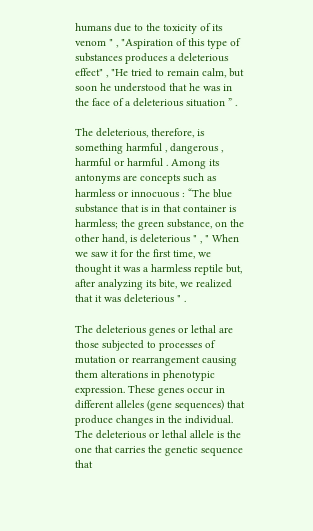humans due to the toxicity of its venom " , "Aspiration of this type of substances produces a deleterious effect" , "He tried to remain calm, but soon he understood that he was in the face of a deleterious situation ” .

The deleterious, therefore, is something harmful , dangerous , harmful or harmful . Among its antonyms are concepts such as harmless or innocuous : “The blue substance that is in that container is harmless; the green substance, on the other hand, is deleterious " , " When we saw it for the first time, we thought it was a harmless reptile but, after analyzing its bite, we realized that it was deleterious " .

The deleterious genes or lethal are those subjected to processes of mutation or rearrangement causing them alterations in phenotypic expression. These genes occur in different alleles (gene sequences) that produce changes in the individual. The deleterious or lethal allele is the one that carries the genetic sequence that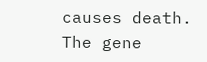causes death. The gene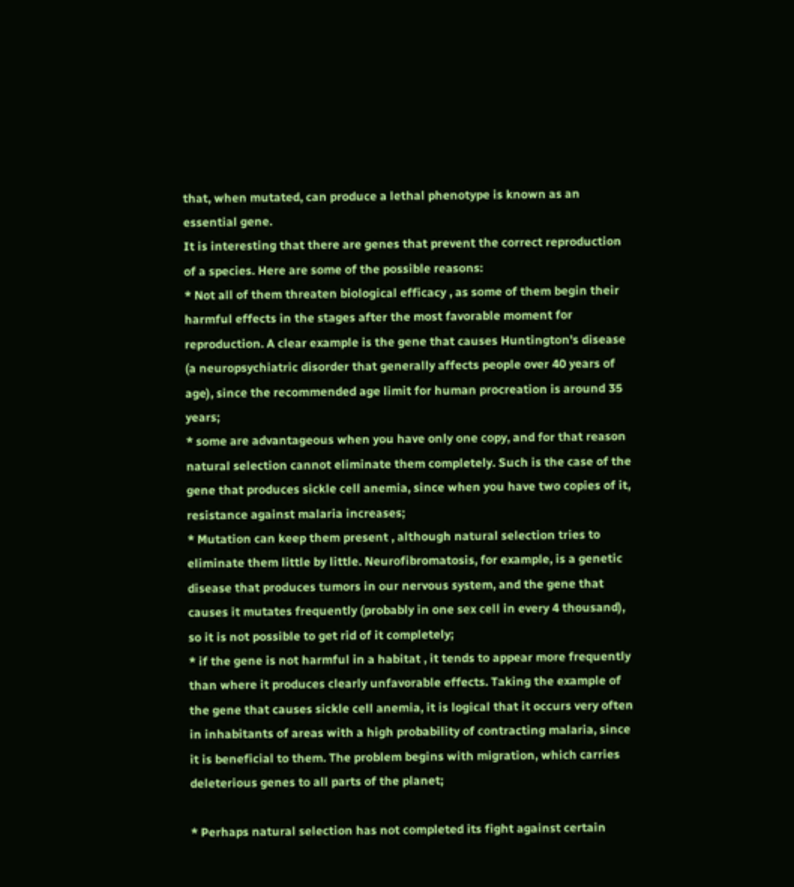that, when mutated, can produce a lethal phenotype is known as an essential gene.
It is interesting that there are genes that prevent the correct reproduction of a species. Here are some of the possible reasons:
* Not all of them threaten biological efficacy , as some of them begin their harmful effects in the stages after the most favorable moment for reproduction. A clear example is the gene that causes Huntington's disease (a neuropsychiatric disorder that generally affects people over 40 years of age), since the recommended age limit for human procreation is around 35 years;
* some are advantageous when you have only one copy, and for that reason natural selection cannot eliminate them completely. Such is the case of the gene that produces sickle cell anemia, since when you have two copies of it, resistance against malaria increases;
* Mutation can keep them present , although natural selection tries to eliminate them little by little. Neurofibromatosis, for example, is a genetic disease that produces tumors in our nervous system, and the gene that causes it mutates frequently (probably in one sex cell in every 4 thousand), so it is not possible to get rid of it completely;
* if the gene is not harmful in a habitat , it tends to appear more frequently than where it produces clearly unfavorable effects. Taking the example of the gene that causes sickle cell anemia, it is logical that it occurs very often in inhabitants of areas with a high probability of contracting malaria, since it is beneficial to them. The problem begins with migration, which carries deleterious genes to all parts of the planet;

* Perhaps natural selection has not completed its fight against certain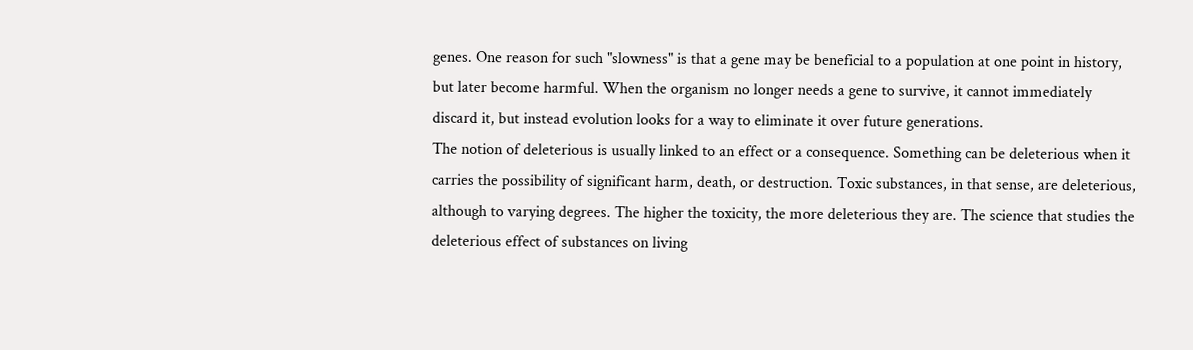genes. One reason for such "slowness" is that a gene may be beneficial to a population at one point in history, but later become harmful. When the organism no longer needs a gene to survive, it cannot immediately discard it, but instead evolution looks for a way to eliminate it over future generations.
The notion of deleterious is usually linked to an effect or a consequence. Something can be deleterious when it carries the possibility of significant harm, death, or destruction. Toxic substances, in that sense, are deleterious, although to varying degrees. The higher the toxicity, the more deleterious they are. The science that studies the deleterious effect of substances on living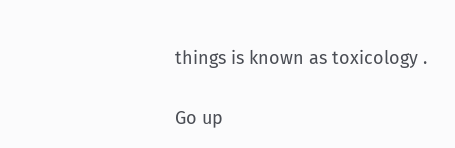things is known as toxicology .

Go up